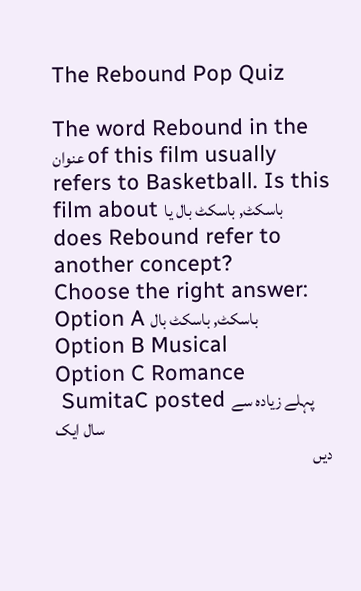The Rebound Pop Quiz

The word Rebound in the عنوان of this film usually refers to Basketball. Is this film about باسکٹ, باسکٹ بال یا does Rebound refer to another concept?
Choose the right answer:
Option A باسکٹ, باسکٹ بال
Option B Musical
Option C Romance
 SumitaC posted پہلے زیادہ سے سال ایک
دیں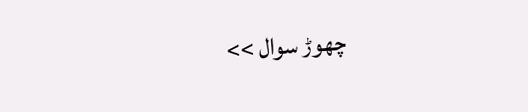چھوڑ سوال >>